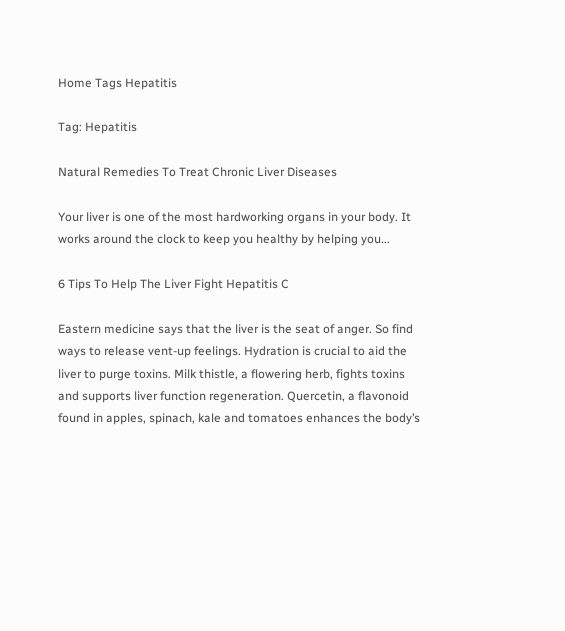Home Tags Hepatitis

Tag: Hepatitis

Natural Remedies To Treat Chronic Liver Diseases

Your liver is one of the most hardworking organs in your body. It works around the clock to keep you healthy by helping you...

6 Tips To Help The Liver Fight Hepatitis C

Eastern medicine says that the liver is the seat of anger. So find ways to release vent-up feelings. Hydration is crucial to aid the liver to purge toxins. Milk thistle, a flowering herb, fights toxins and supports liver function regeneration. Quercetin, a flavonoid found in apples, spinach, kale and tomatoes enhances the body’s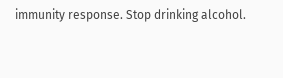immunity response. Stop drinking alcohol.